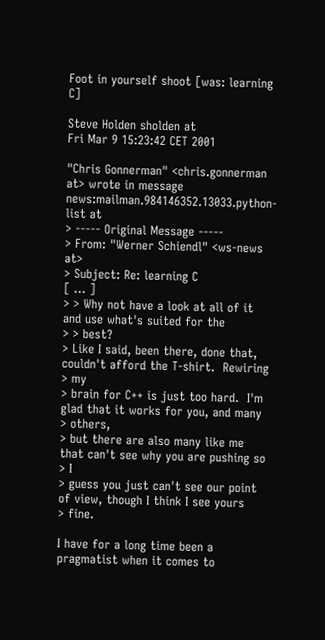Foot in yourself shoot [was: learning C]

Steve Holden sholden at
Fri Mar 9 15:23:42 CET 2001

"Chris Gonnerman" <chris.gonnerman at> wrote in message
news:mailman.984146352.13033.python-list at
> ----- Original Message -----
> From: "Werner Schiendl" <ws-news at>
> Subject: Re: learning C
[ ... ]
> > Why not have a look at all of it and use what's suited for the
> > best?
> Like I said, been there, done that, couldn't afford the T-shirt.  Rewiring
> my
> brain for C++ is just too hard.  I'm glad that it works for you, and many
> others,
> but there are also many like me that can't see why you are pushing so
> I
> guess you just can't see our point of view, though I think I see yours
> fine.

I have for a long time been a pragmatist when it comes to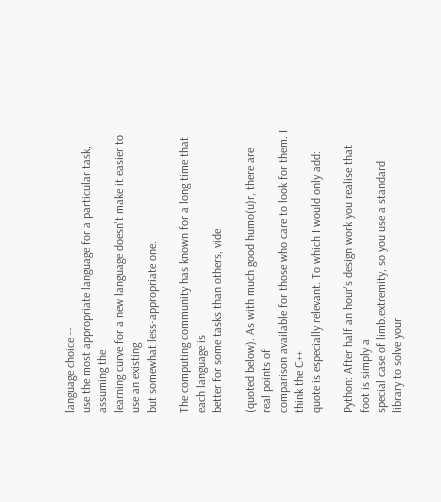language choice --
use the most appropriate language for a particular task, assuming the
learning curve for a new language doesn't make it easier to use an existing
but somewhat less-appropriate one.

The computing community has known for a long time that each language is
better for some tasks than others, vide

(quoted below). As with much good humo(u)r, there are real points of
comparison available for those who care to look for them. I think the C++
quote is especially relevant. To which I would only add:

Python: After half an hour's design work you realise that foot is simply a
special case of limb.extremity, so you use a standard library to solve your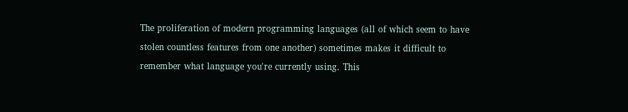The proliferation of modern programming languages (all of which seem to have
stolen countless features from one another) sometimes makes it difficult to
remember what language you're currently using. This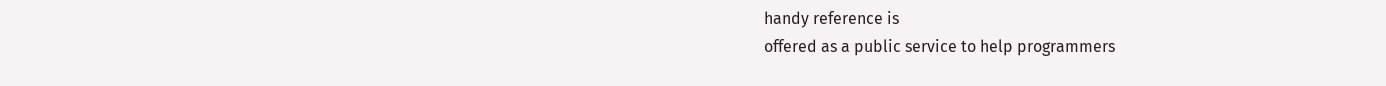handy reference is
offered as a public service to help programmers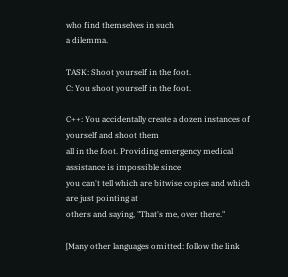who find themselves in such
a dilemma.

TASK: Shoot yourself in the foot.
C: You shoot yourself in the foot.

C++: You accidentally create a dozen instances of yourself and shoot them
all in the foot. Providing emergency medical assistance is impossible since
you can't tell which are bitwise copies and which are just pointing at
others and saying, "That's me, over there."

[Many other languages omitted: follow the link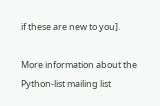if these are new to you].

More information about the Python-list mailing list